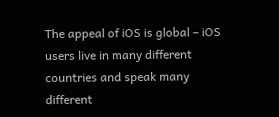The appeal of iOS is global – iOS users live in many different countries and speak many different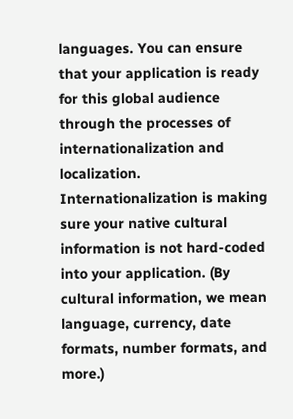languages. You can ensure that your application is ready for this global audience through the processes of internationalization and localization. Internationalization is making sure your native cultural information is not hard-coded into your application. (By cultural information, we mean language, currency, date formats, number formats, and more.)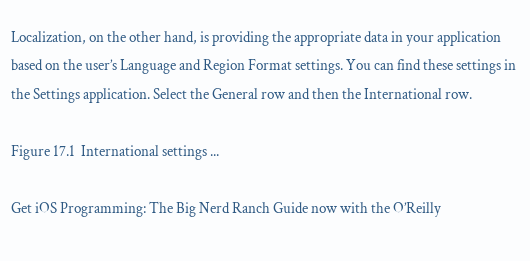Localization, on the other hand, is providing the appropriate data in your application based on the user’s Language and Region Format settings. You can find these settings in the Settings application. Select the General row and then the International row.

Figure 17.1  International settings ...

Get iOS Programming: The Big Nerd Ranch Guide now with the O’Reilly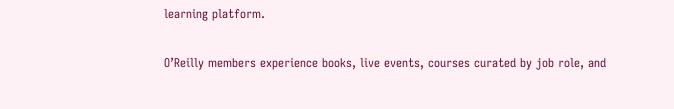learning platform.

O’Reilly members experience books, live events, courses curated by job role, and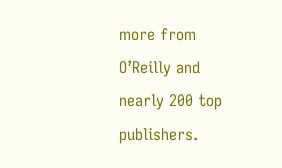more from O’Reilly and nearly 200 top publishers.